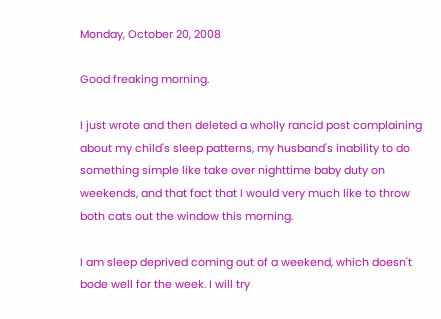Monday, October 20, 2008

Good freaking morning.

I just wrote and then deleted a wholly rancid post complaining about my child's sleep patterns, my husband's inability to do something simple like take over nighttime baby duty on weekends, and that fact that I would very much like to throw both cats out the window this morning.

I am sleep deprived coming out of a weekend, which doesn't bode well for the week. I will try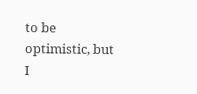to be optimistic, but I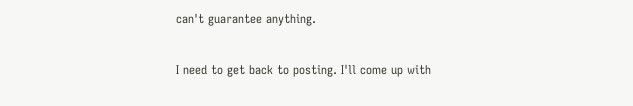can't guarantee anything.

I need to get back to posting. I'll come up with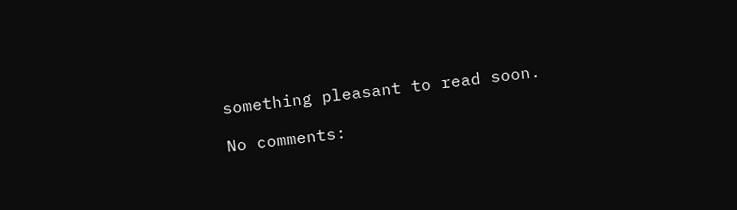something pleasant to read soon.

No comments: